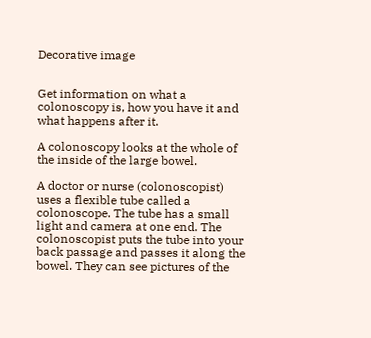Decorative image


Get information on what a colonoscopy is, how you have it and what happens after it.

A colonoscopy looks at the whole of the inside of the large bowel.

A doctor or nurse (colonoscopist) uses a flexible tube called a colonoscope. The tube has a small light and camera at one end. The colonoscopist puts the tube into your back passage and passes it along the bowel. They can see pictures of the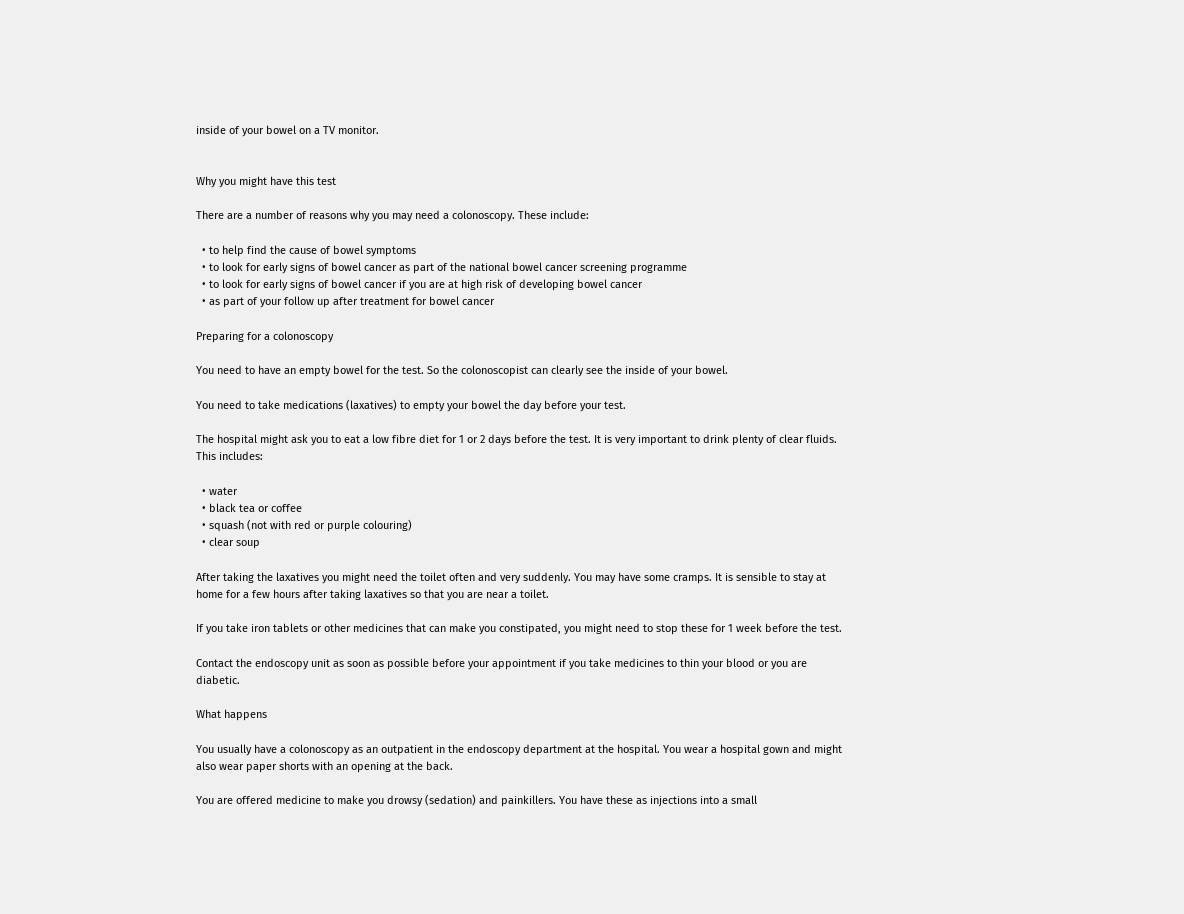inside of your bowel on a TV monitor.


Why you might have this test

There are a number of reasons why you may need a colonoscopy. These include:

  • to help find the cause of bowel symptoms
  • to look for early signs of bowel cancer as part of the national bowel cancer screening programme
  • to look for early signs of bowel cancer if you are at high risk of developing bowel cancer
  • as part of your follow up after treatment for bowel cancer

Preparing for a colonoscopy

You need to have an empty bowel for the test. So the colonoscopist can clearly see the inside of your bowel.

You need to take medications (laxatives) to empty your bowel the day before your test.

The hospital might ask you to eat a low fibre diet for 1 or 2 days before the test. It is very important to drink plenty of clear fluids. This includes:

  • water
  • black tea or coffee
  • squash (not with red or purple colouring)
  • clear soup

After taking the laxatives you might need the toilet often and very suddenly. You may have some cramps. It is sensible to stay at home for a few hours after taking laxatives so that you are near a toilet.

If you take iron tablets or other medicines that can make you constipated, you might need to stop these for 1 week before the test.

Contact the endoscopy unit as soon as possible before your appointment if you take medicines to thin your blood or you are diabetic.

What happens

You usually have a colonoscopy as an outpatient in the endoscopy department at the hospital. You wear a hospital gown and might also wear paper shorts with an opening at the back.

You are offered medicine to make you drowsy (sedation) and painkillers. You have these as injections into a small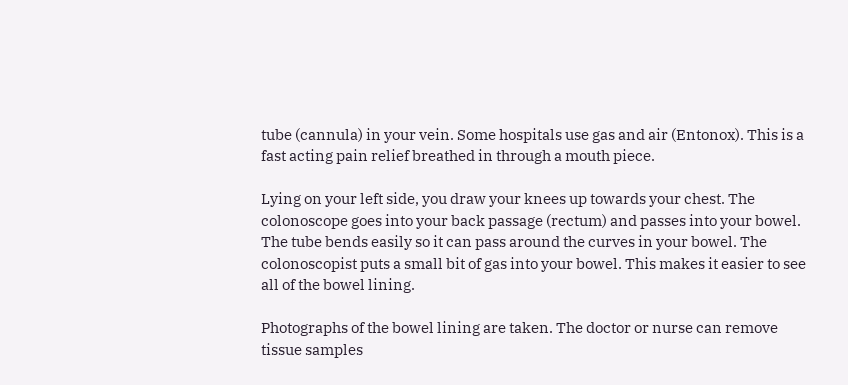tube (cannula) in your vein. Some hospitals use gas and air (Entonox). This is a fast acting pain relief breathed in through a mouth piece.

Lying on your left side, you draw your knees up towards your chest. The colonoscope goes into your back passage (rectum) and passes into your bowel. The tube bends easily so it can pass around the curves in your bowel. The colonoscopist puts a small bit of gas into your bowel. This makes it easier to see all of the bowel lining.

Photographs of the bowel lining are taken. The doctor or nurse can remove tissue samples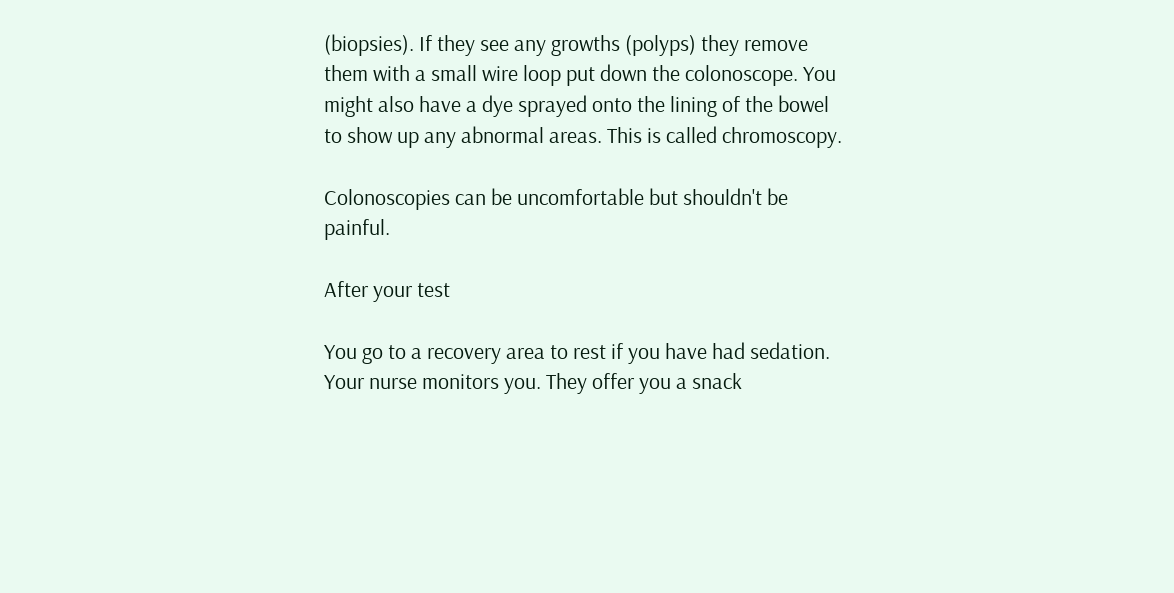(biopsies). If they see any growths (polyps) they remove them with a small wire loop put down the colonoscope. You might also have a dye sprayed onto the lining of the bowel to show up any abnormal areas. This is called chromoscopy.

Colonoscopies can be uncomfortable but shouldn't be painful.

After your test

You go to a recovery area to rest if you have had sedation. Your nurse monitors you. They offer you a snack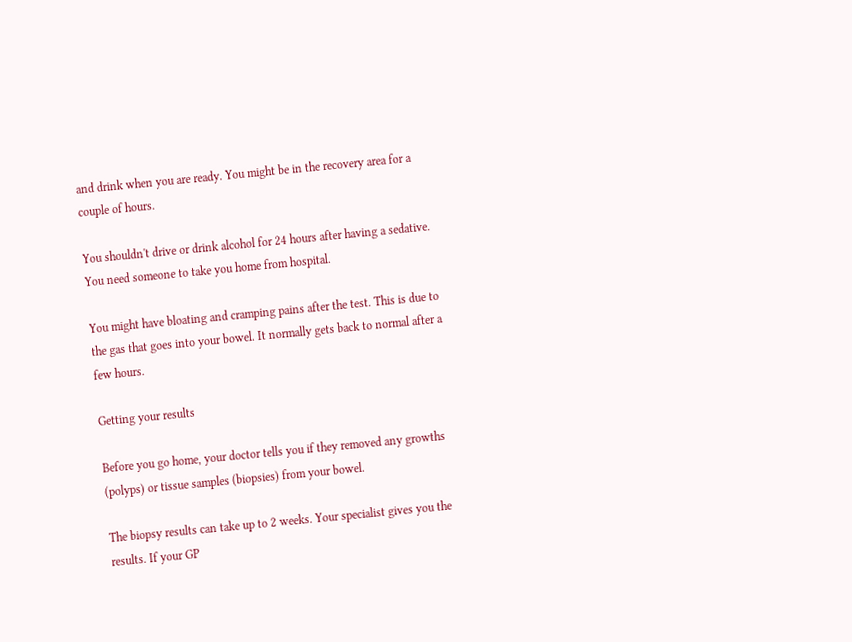and drink when you are ready. You might be in the recovery area for a couple of hours.

You shouldn't drive or drink alcohol for 24 hours after having a sedative. You need someone to take you home from hospital.

You might have bloating and cramping pains after the test. This is due to the gas that goes into your bowel. It normally gets back to normal after a few hours.

Getting your results

Before you go home, your doctor tells you if they removed any growths (polyps) or tissue samples (biopsies) from your bowel.

The biopsy results can take up to 2 weeks. Your specialist gives you the results. If your GP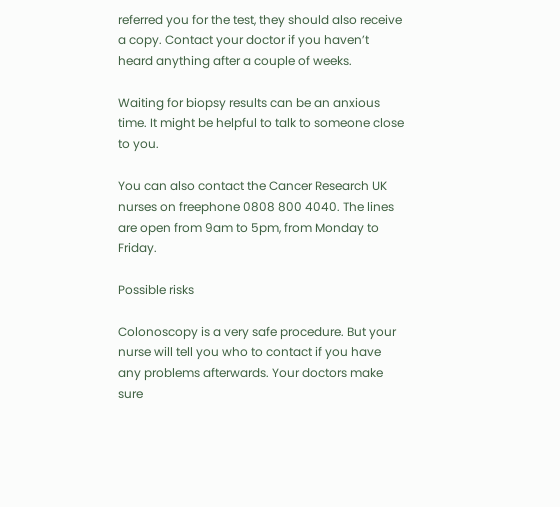referred you for the test, they should also receive a copy. Contact your doctor if you haven’t heard anything after a couple of weeks.

Waiting for biopsy results can be an anxious time. It might be helpful to talk to someone close to you.

You can also contact the Cancer Research UK nurses on freephone 0808 800 4040. The lines are open from 9am to 5pm, from Monday to Friday.

Possible risks

Colonoscopy is a very safe procedure. But your nurse will tell you who to contact if you have any problems afterwards. Your doctors make sure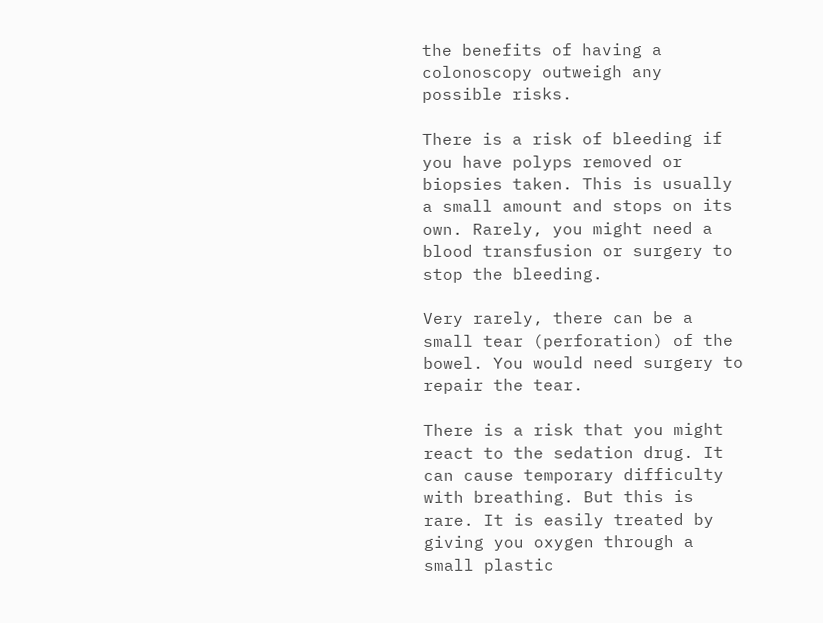the benefits of having a colonoscopy outweigh any possible risks.

There is a risk of bleeding if you have polyps removed or biopsies taken. This is usually a small amount and stops on its own. Rarely, you might need a blood transfusion or surgery to stop the bleeding.

Very rarely, there can be a small tear (perforation) of the bowel. You would need surgery to repair the tear.

There is a risk that you might react to the sedation drug. It can cause temporary difficulty with breathing. But this is rare. It is easily treated by giving you oxygen through a small plastic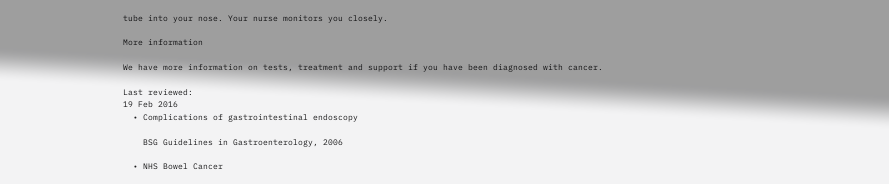tube into your nose. Your nurse monitors you closely.

More information

We have more information on tests, treatment and support if you have been diagnosed with cancer.

Last reviewed:
19 Feb 2016
  • Complications of gastrointestinal endoscopy

    BSG Guidelines in Gastroenterology, 2006

  • NHS Bowel Cancer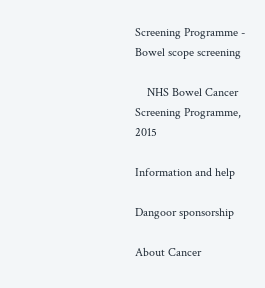Screening Programme -  Bowel scope screening

    NHS Bowel Cancer Screening Programme, 2015

Information and help

Dangoor sponsorship

About Cancer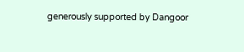generously supported by Dangoor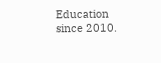Education since 2010.